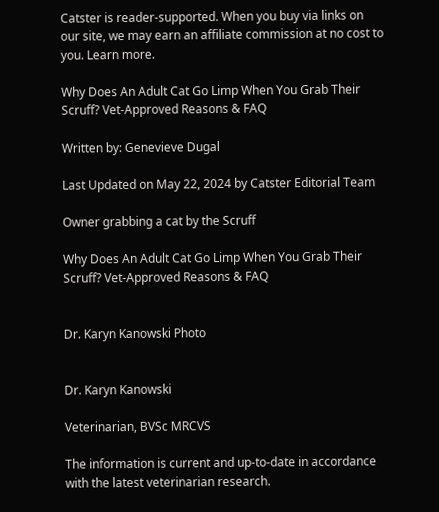Catster is reader-supported. When you buy via links on our site, we may earn an affiliate commission at no cost to you. Learn more.

Why Does An Adult Cat Go Limp When You Grab Their Scruff? Vet-Approved Reasons & FAQ

Written by: Genevieve Dugal

Last Updated on May 22, 2024 by Catster Editorial Team

Owner grabbing a cat by the Scruff

Why Does An Adult Cat Go Limp When You Grab Their Scruff? Vet-Approved Reasons & FAQ


Dr. Karyn Kanowski Photo


Dr. Karyn Kanowski

Veterinarian, BVSc MRCVS

The information is current and up-to-date in accordance with the latest veterinarian research.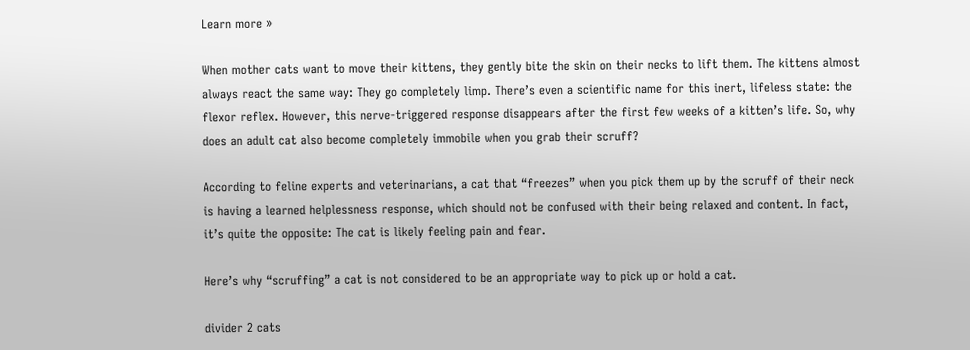Learn more »

When mother cats want to move their kittens, they gently bite the skin on their necks to lift them. The kittens almost always react the same way: They go completely limp. There’s even a scientific name for this inert, lifeless state: the flexor reflex. However, this nerve-triggered response disappears after the first few weeks of a kitten’s life. So, why does an adult cat also become completely immobile when you grab their scruff?

According to feline experts and veterinarians, a cat that “freezes” when you pick them up by the scruff of their neck is having a learned helplessness response, which should not be confused with their being relaxed and content. In fact, it’s quite the opposite: The cat is likely feeling pain and fear.

Here’s why “scruffing” a cat is not considered to be an appropriate way to pick up or hold a cat.

divider 2 cats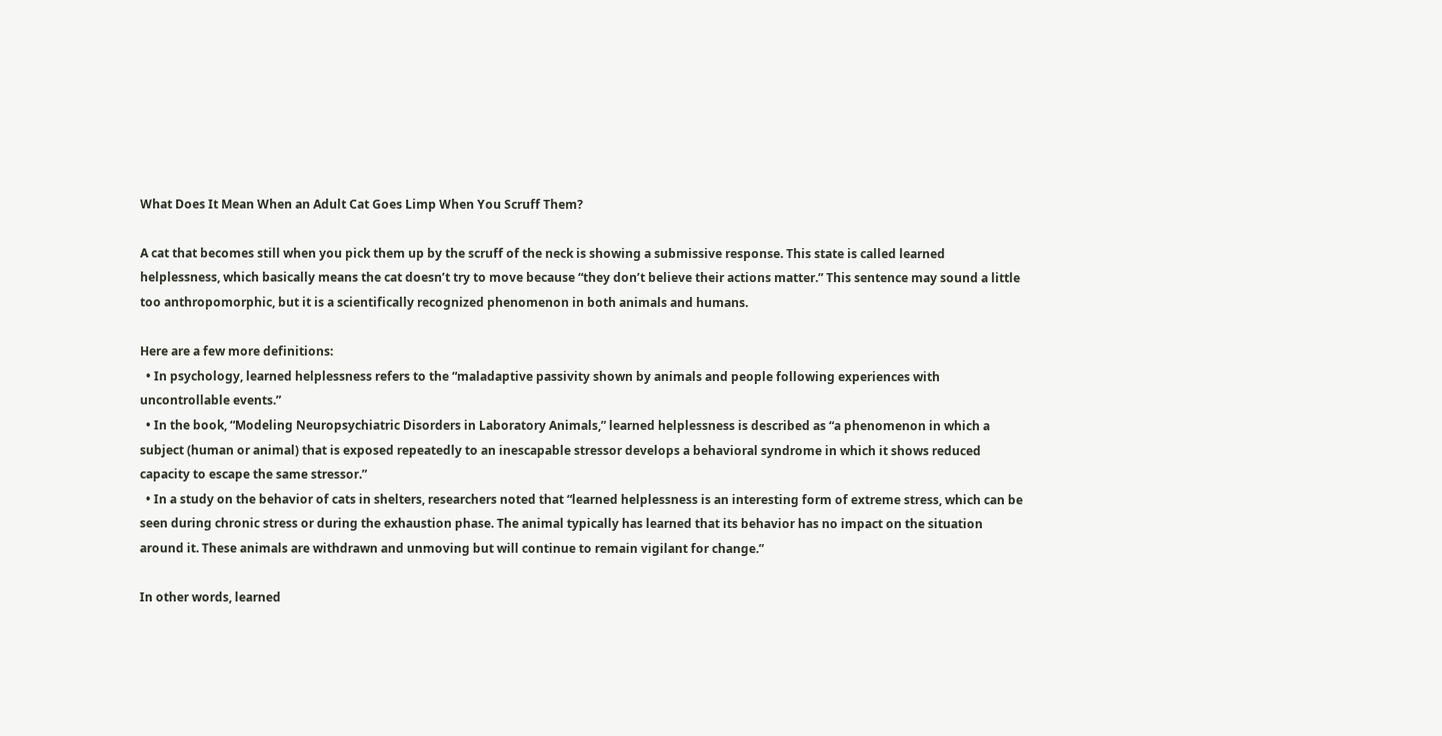What Does It Mean When an Adult Cat Goes Limp When You Scruff Them?

A cat that becomes still when you pick them up by the scruff of the neck is showing a submissive response. This state is called learned helplessness, which basically means the cat doesn’t try to move because “they don’t believe their actions matter.” This sentence may sound a little too anthropomorphic, but it is a scientifically recognized phenomenon in both animals and humans.

Here are a few more definitions:
  • In psychology, learned helplessness refers to the “maladaptive passivity shown by animals and people following experiences with uncontrollable events.”
  • In the book, “Modeling Neuropsychiatric Disorders in Laboratory Animals,” learned helplessness is described as “a phenomenon in which a subject (human or animal) that is exposed repeatedly to an inescapable stressor develops a behavioral syndrome in which it shows reduced capacity to escape the same stressor.”
  • In a study on the behavior of cats in shelters, researchers noted that “learned helplessness is an interesting form of extreme stress, which can be seen during chronic stress or during the exhaustion phase. The animal typically has learned that its behavior has no impact on the situation around it. These animals are withdrawn and unmoving but will continue to remain vigilant for change.”

In other words, learned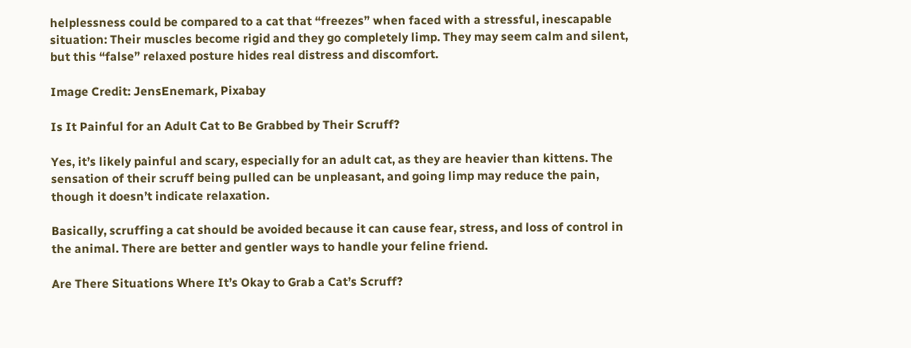helplessness could be compared to a cat that “freezes” when faced with a stressful, inescapable situation: Their muscles become rigid and they go completely limp. They may seem calm and silent, but this “false” relaxed posture hides real distress and discomfort.

Image Credit: JensEnemark, Pixabay

Is It Painful for an Adult Cat to Be Grabbed by Their Scruff?

Yes, it’s likely painful and scary, especially for an adult cat, as they are heavier than kittens. The sensation of their scruff being pulled can be unpleasant, and going limp may reduce the pain, though it doesn’t indicate relaxation.

Basically, scruffing a cat should be avoided because it can cause fear, stress, and loss of control in the animal. There are better and gentler ways to handle your feline friend.

Are There Situations Where It’s Okay to Grab a Cat’s Scruff?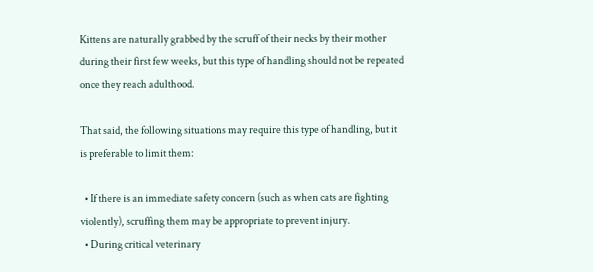Kittens are naturally grabbed by the scruff of their necks by their mother during their first few weeks, but this type of handling should not be repeated once they reach adulthood.

That said, the following situations may require this type of handling, but it is preferable to limit them:

  • If there is an immediate safety concern (such as when cats are fighting violently), scruffing them may be appropriate to prevent injury.
  • During critical veterinary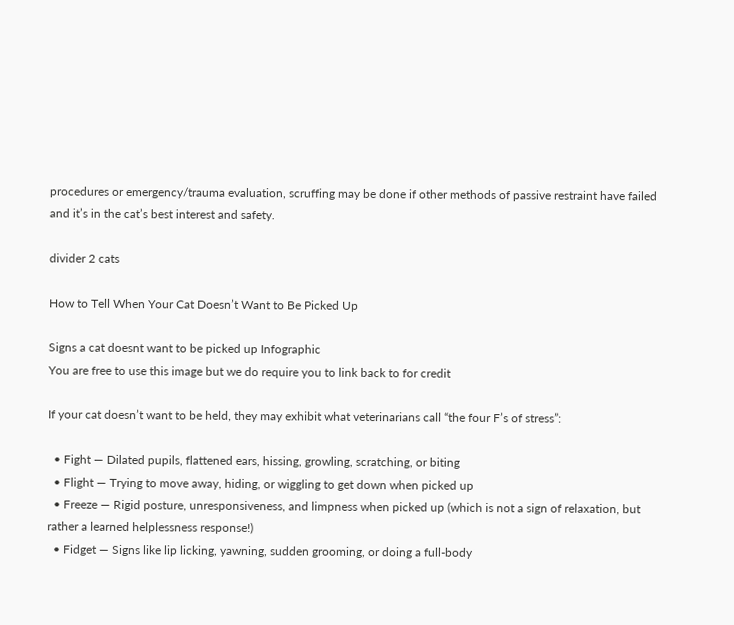procedures or emergency/trauma evaluation, scruffing may be done if other methods of passive restraint have failed and it’s in the cat’s best interest and safety.

divider 2 cats

How to Tell When Your Cat Doesn’t Want to Be Picked Up

Signs a cat doesnt want to be picked up Infographic
You are free to use this image but we do require you to link back to for credit

If your cat doesn’t want to be held, they may exhibit what veterinarians call “the four F’s of stress”:

  • Fight — Dilated pupils, flattened ears, hissing, growling, scratching, or biting
  • Flight — Trying to move away, hiding, or wiggling to get down when picked up
  • Freeze — Rigid posture, unresponsiveness, and limpness when picked up (which is not a sign of relaxation, but rather a learned helplessness response!)
  • Fidget — Signs like lip licking, yawning, sudden grooming, or doing a full-body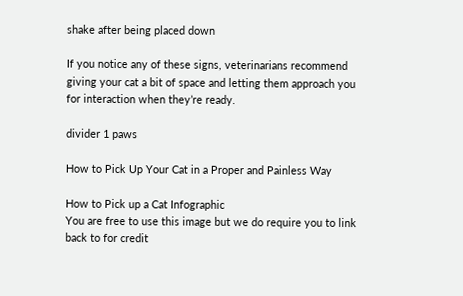shake after being placed down

If you notice any of these signs, veterinarians recommend giving your cat a bit of space and letting them approach you for interaction when they’re ready.

divider 1 paws

How to Pick Up Your Cat in a Proper and Painless Way

How to Pick up a Cat Infographic
You are free to use this image but we do require you to link back to for credit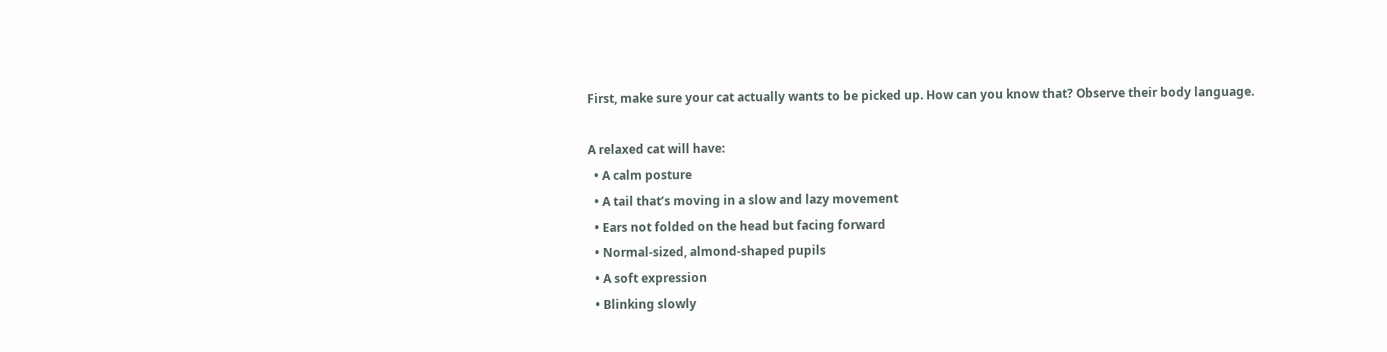First, make sure your cat actually wants to be picked up. How can you know that? Observe their body language.

A relaxed cat will have:
  • A calm posture
  • A tail that’s moving in a slow and lazy movement
  • Ears not folded on the head but facing forward
  • Normal-sized, almond-shaped pupils
  • A soft expression
  • Blinking slowly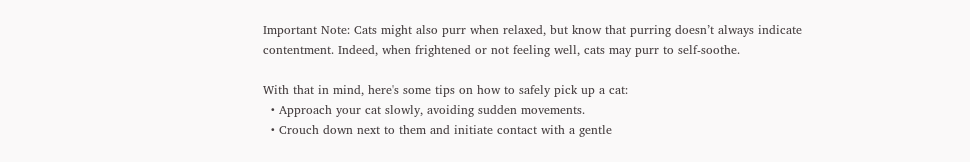Important Note: Cats might also purr when relaxed, but know that purring doesn’t always indicate contentment. Indeed, when frightened or not feeling well, cats may purr to self-soothe.

With that in mind, here's some tips on how to safely pick up a cat:
  • Approach your cat slowly, avoiding sudden movements.
  • Crouch down next to them and initiate contact with a gentle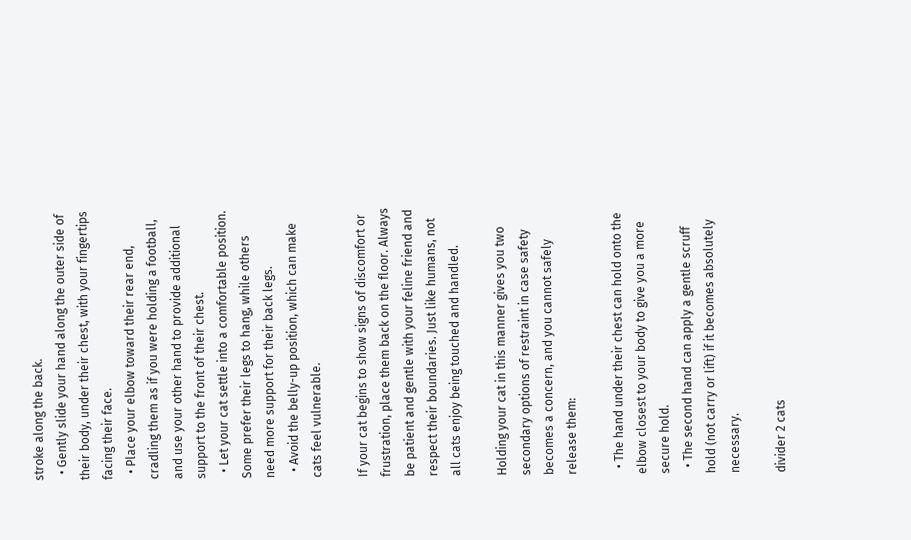stroke along the back.
  • Gently slide your hand along the outer side of their body, under their chest, with your fingertips facing their face.
  • Place your elbow toward their rear end, cradling them as if you were holding a football, and use your other hand to provide additional support to the front of their chest.
  • Let your cat settle into a comfortable position. Some prefer their legs to hang, while others need more support for their back legs.
  • Avoid the belly-up position, which can make cats feel vulnerable.

If your cat begins to show signs of discomfort or frustration, place them back on the floor. Always be patient and gentle with your feline friend and respect their boundaries. Just like humans, not all cats enjoy being touched and handled.

Holding your cat in this manner gives you two secondary options of restraint in case safety becomes a concern, and you cannot safely release them:

  • The hand under their chest can hold onto the elbow closest to your body to give you a more secure hold.
  • The second hand can apply a gentle scruff hold (not carry or lift) if it becomes absolutely necessary.

divider 2 cats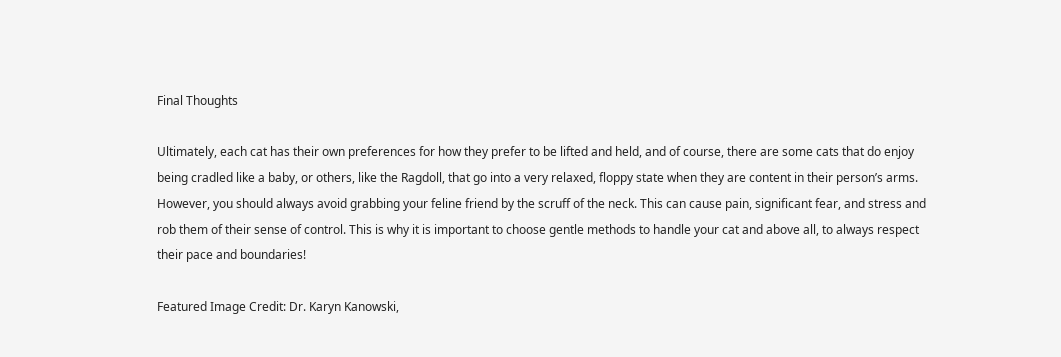Final Thoughts

Ultimately, each cat has their own preferences for how they prefer to be lifted and held, and of course, there are some cats that do enjoy being cradled like a baby, or others, like the Ragdoll, that go into a very relaxed, floppy state when they are content in their person’s arms. However, you should always avoid grabbing your feline friend by the scruff of the neck. This can cause pain, significant fear, and stress and rob them of their sense of control. This is why it is important to choose gentle methods to handle your cat and above all, to always respect their pace and boundaries!

Featured Image Credit: Dr. Karyn Kanowski,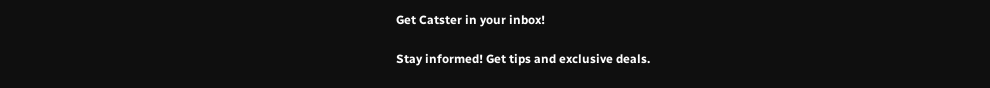Get Catster in your inbox!

Stay informed! Get tips and exclusive deals.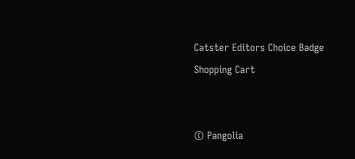Catster Editors Choice Badge
Shopping Cart


© Pangolia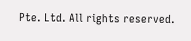Pte. Ltd. All rights reserved.